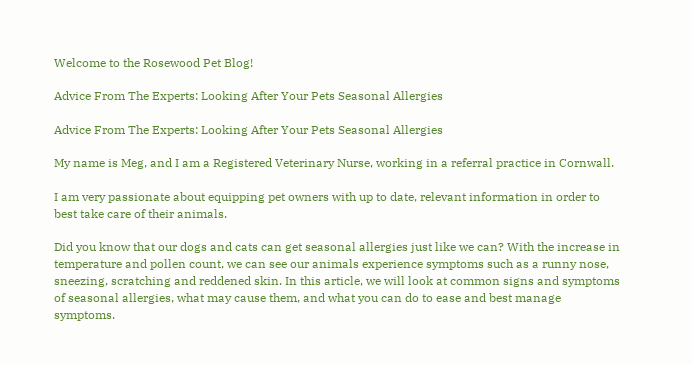Welcome to the Rosewood Pet Blog!

Advice From The Experts: Looking After Your Pets Seasonal Allergies

Advice From The Experts: Looking After Your Pets Seasonal Allergies

My name is Meg, and I am a Registered Veterinary Nurse, working in a referral practice in Cornwall.

I am very passionate about equipping pet owners with up to date, relevant information in order to best take care of their animals.

Did you know that our dogs and cats can get seasonal allergies just like we can? With the increase in temperature and pollen count, we can see our animals experience symptoms such as a runny nose, sneezing, scratching and reddened skin. In this article, we will look at common signs and symptoms of seasonal allergies, what may cause them, and what you can do to ease and best manage symptoms.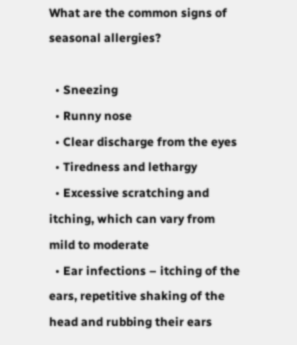What are the common signs of seasonal allergies?

  • Sneezing
  • Runny nose
  • Clear discharge from the eyes
  • Tiredness and lethargy
  • Excessive scratching and itching, which can vary from mild to moderate
  • Ear infections – itching of the ears, repetitive shaking of the head and rubbing their ears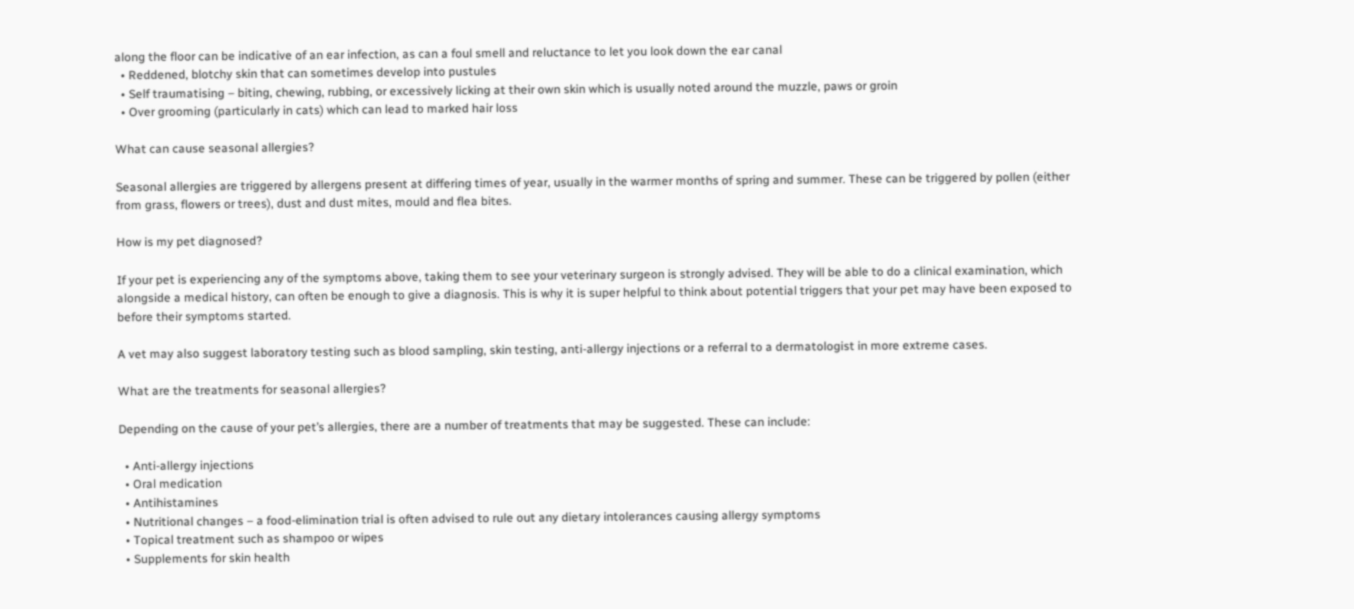along the floor can be indicative of an ear infection, as can a foul smell and reluctance to let you look down the ear canal
  • Reddened, blotchy skin that can sometimes develop into pustules
  • Self traumatising – biting, chewing, rubbing, or excessively licking at their own skin which is usually noted around the muzzle, paws or groin
  • Over grooming (particularly in cats) which can lead to marked hair loss

What can cause seasonal allergies?

Seasonal allergies are triggered by allergens present at differing times of year, usually in the warmer months of spring and summer. These can be triggered by pollen (either from grass, flowers or trees), dust and dust mites, mould and flea bites.

How is my pet diagnosed?

If your pet is experiencing any of the symptoms above, taking them to see your veterinary surgeon is strongly advised. They will be able to do a clinical examination, which alongside a medical history, can often be enough to give a diagnosis. This is why it is super helpful to think about potential triggers that your pet may have been exposed to before their symptoms started.

A vet may also suggest laboratory testing such as blood sampling, skin testing, anti-allergy injections or a referral to a dermatologist in more extreme cases.

What are the treatments for seasonal allergies?

Depending on the cause of your pet’s allergies, there are a number of treatments that may be suggested. These can include:

  • Anti-allergy injections
  • Oral medication
  • Antihistamines
  • Nutritional changes – a food-elimination trial is often advised to rule out any dietary intolerances causing allergy symptoms
  • Topical treatment such as shampoo or wipes
  • Supplements for skin health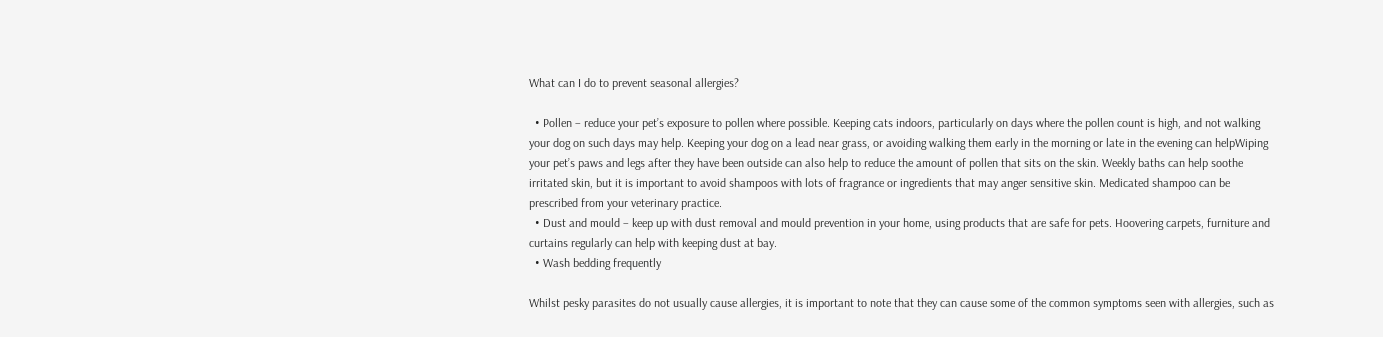What can I do to prevent seasonal allergies?

  • Pollen – reduce your pet’s exposure to pollen where possible. Keeping cats indoors, particularly on days where the pollen count is high, and not walking your dog on such days may help. Keeping your dog on a lead near grass, or avoiding walking them early in the morning or late in the evening can helpWiping your pet’s paws and legs after they have been outside can also help to reduce the amount of pollen that sits on the skin. Weekly baths can help soothe irritated skin, but it is important to avoid shampoos with lots of fragrance or ingredients that may anger sensitive skin. Medicated shampoo can be prescribed from your veterinary practice.
  • Dust and mould – keep up with dust removal and mould prevention in your home, using products that are safe for pets. Hoovering carpets, furniture and curtains regularly can help with keeping dust at bay.
  • Wash bedding frequently

Whilst pesky parasites do not usually cause allergies, it is important to note that they can cause some of the common symptoms seen with allergies, such as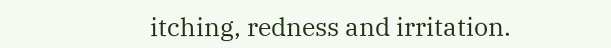itching, redness and irritation.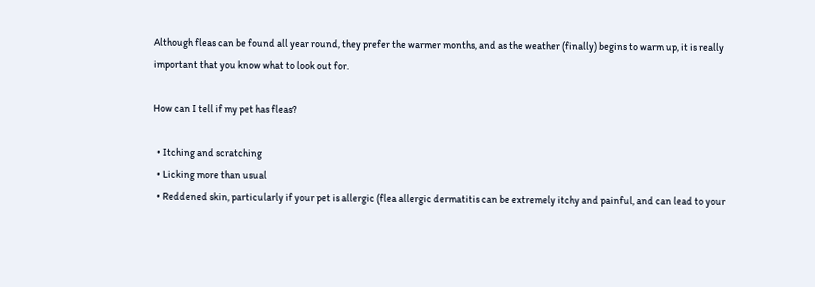Although fleas can be found all year round, they prefer the warmer months, and as the weather (finally) begins to warm up, it is really important that you know what to look out for.

How can I tell if my pet has fleas?

  • Itching and scratching
  • Licking more than usual
  • Reddened skin, particularly if your pet is allergic (flea allergic dermatitis can be extremely itchy and painful, and can lead to your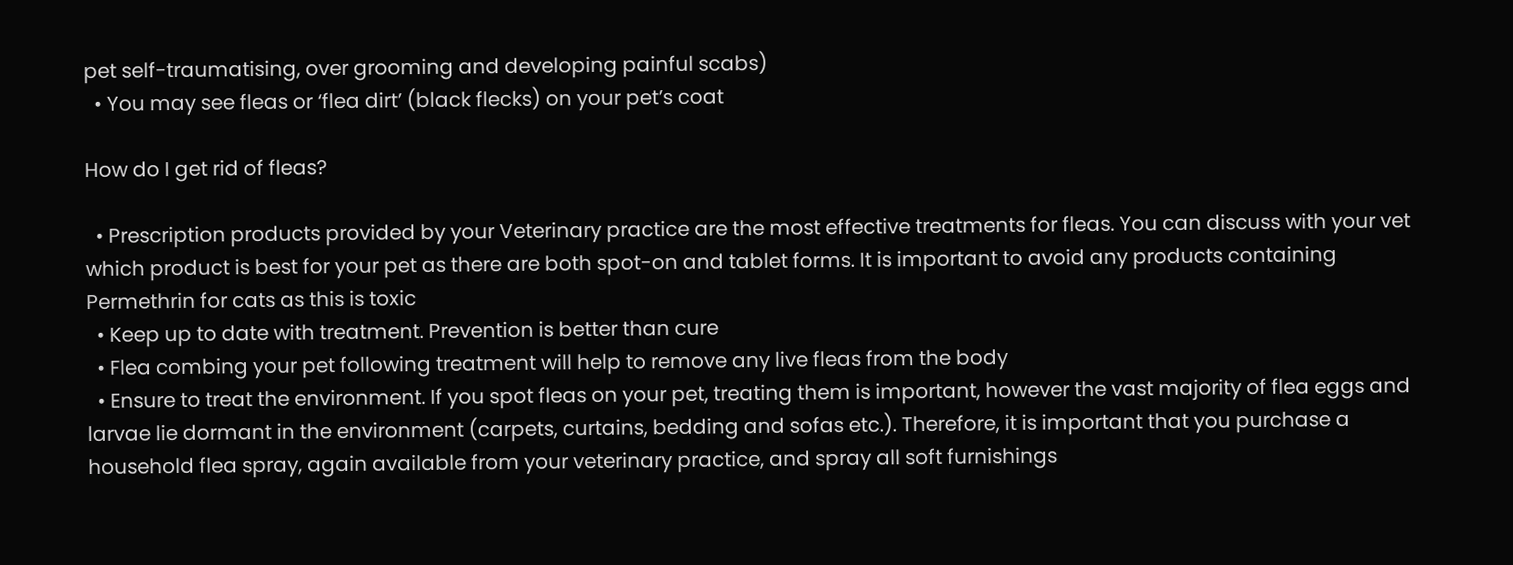pet self-traumatising, over grooming and developing painful scabs)
  • You may see fleas or ‘flea dirt’ (black flecks) on your pet’s coat

How do I get rid of fleas?

  • Prescription products provided by your Veterinary practice are the most effective treatments for fleas. You can discuss with your vet which product is best for your pet as there are both spot-on and tablet forms. It is important to avoid any products containing Permethrin for cats as this is toxic
  • Keep up to date with treatment. Prevention is better than cure
  • Flea combing your pet following treatment will help to remove any live fleas from the body
  • Ensure to treat the environment. If you spot fleas on your pet, treating them is important, however the vast majority of flea eggs and larvae lie dormant in the environment (carpets, curtains, bedding and sofas etc.). Therefore, it is important that you purchase a household flea spray, again available from your veterinary practice, and spray all soft furnishings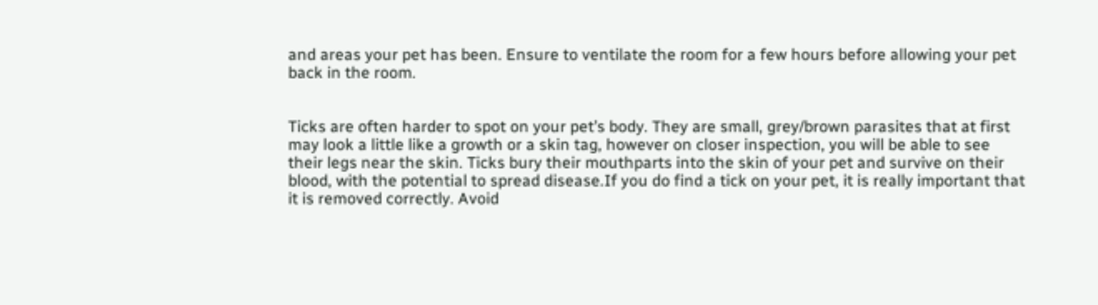and areas your pet has been. Ensure to ventilate the room for a few hours before allowing your pet back in the room.


Ticks are often harder to spot on your pet’s body. They are small, grey/brown parasites that at first may look a little like a growth or a skin tag, however on closer inspection, you will be able to see their legs near the skin. Ticks bury their mouthparts into the skin of your pet and survive on their blood, with the potential to spread disease.If you do find a tick on your pet, it is really important that it is removed correctly. Avoid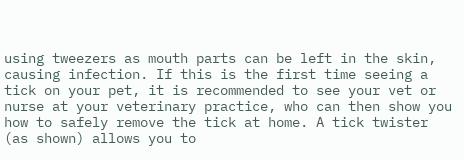using tweezers as mouth parts can be left in the skin, causing infection. If this is the first time seeing a tick on your pet, it is recommended to see your vet or nurse at your veterinary practice, who can then show you how to safely remove the tick at home. A tick twister (as shown) allows you to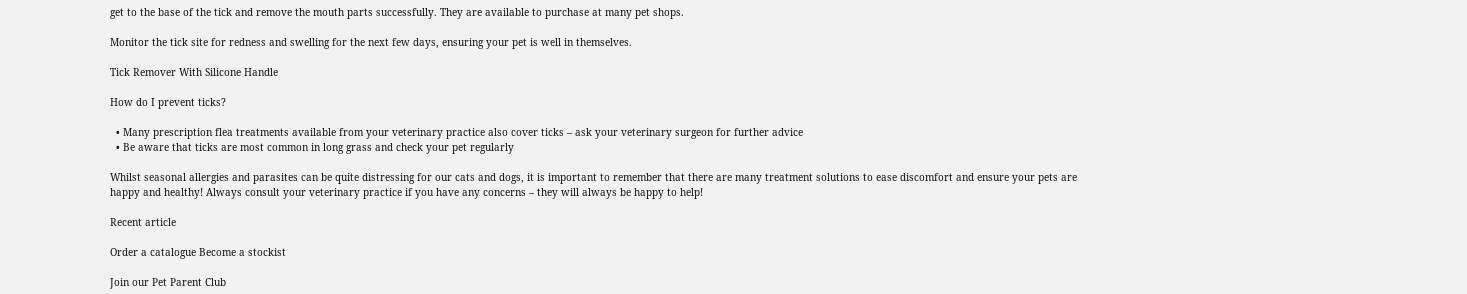get to the base of the tick and remove the mouth parts successfully. They are available to purchase at many pet shops.

Monitor the tick site for redness and swelling for the next few days, ensuring your pet is well in themselves.

Tick Remover With Silicone Handle

How do I prevent ticks?

  • Many prescription flea treatments available from your veterinary practice also cover ticks – ask your veterinary surgeon for further advice
  • Be aware that ticks are most common in long grass and check your pet regularly

Whilst seasonal allergies and parasites can be quite distressing for our cats and dogs, it is important to remember that there are many treatment solutions to ease discomfort and ensure your pets are happy and healthy! Always consult your veterinary practice if you have any concerns – they will always be happy to help!

Recent article

Order a catalogue Become a stockist

Join our Pet Parent Club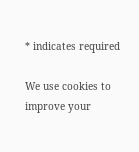* indicates required

We use cookies to improve your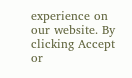experience on our website. By clicking Accept or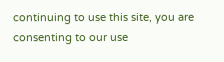continuing to use this site, you are consenting to our use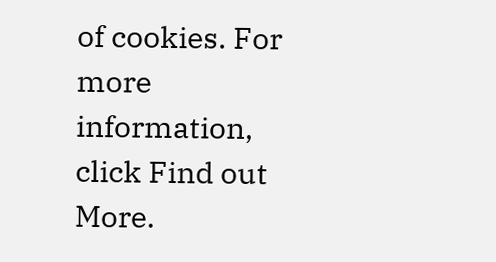of cookies. For more information, click Find out More.